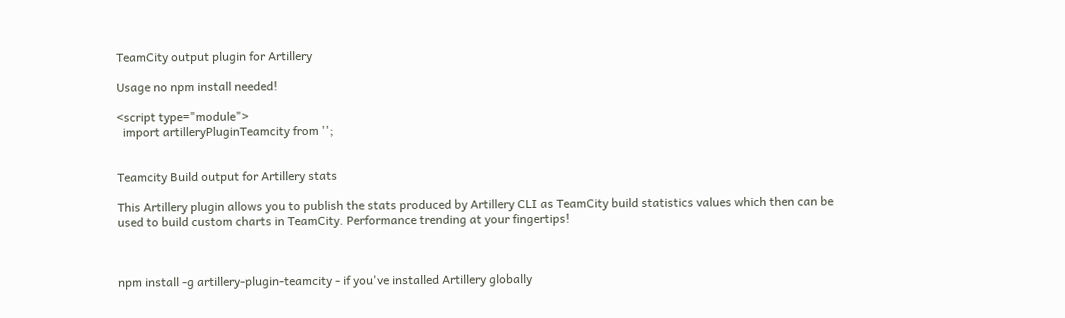TeamCity output plugin for Artillery

Usage no npm install needed!

<script type="module">
  import artilleryPluginTeamcity from '';


Teamcity Build output for Artillery stats

This Artillery plugin allows you to publish the stats produced by Artillery CLI as TeamCity build statistics values which then can be used to build custom charts in TeamCity. Performance trending at your fingertips!



npm install -g artillery-plugin-teamcity - if you've installed Artillery globally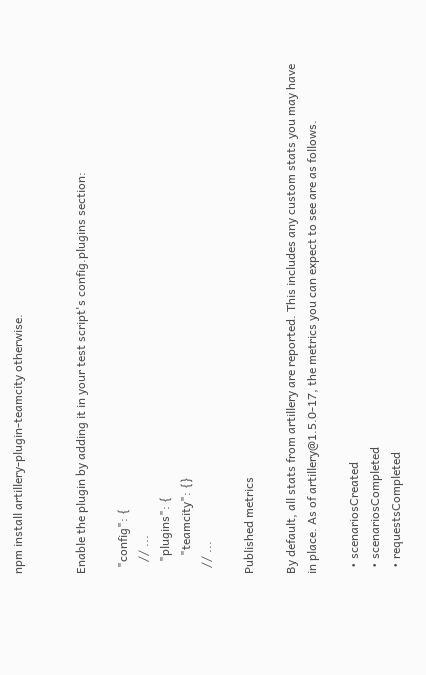npm install artillery-plugin-teamcity otherwise.


Enable the plugin by adding it in your test script's config.plugins section:

  "config": {
    // ...
    "plugins": {
      "teamcity": {}
  // ...

Published metrics

By default, all stats from artillery are reported. This includes any custom stats you may have in place. As of artillery@1.5.0-17, the metrics you can expect to see are as follows.

  • scenariosCreated
  • scenariosCompleted
  • requestsCompleted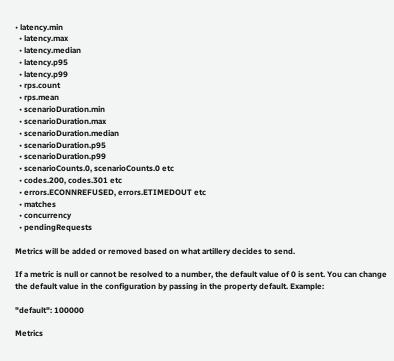• latency.min
  • latency.max
  • latency.median
  • latency.p95
  • latency.p99
  • rps.count
  • rps.mean
  • scenarioDuration.min
  • scenarioDuration.max
  • scenarioDuration.median
  • scenarioDuration.p95
  • scenarioDuration.p99
  • scenarioCounts.0, scenarioCounts.0 etc
  • codes.200, codes.301 etc
  • errors.ECONNREFUSED, errors.ETIMEDOUT etc
  • matches
  • concurrency
  • pendingRequests

Metrics will be added or removed based on what artillery decides to send.

If a metric is null or cannot be resolved to a number, the default value of 0 is sent. You can change the default value in the configuration by passing in the property default. Example:

"default": 100000

Metrics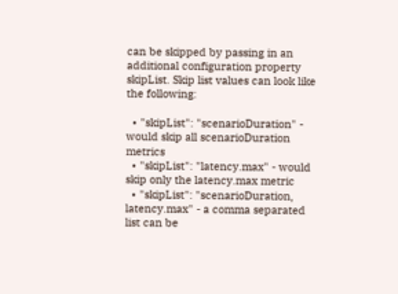can be skipped by passing in an additional configuration property skipList. Skip list values can look like the following:

  • "skipList": "scenarioDuration" - would skip all scenarioDuration metrics
  • "skipList": "latency.max" - would skip only the latency.max metric
  • "skipList": "scenarioDuration, latency.max" - a comma separated list can be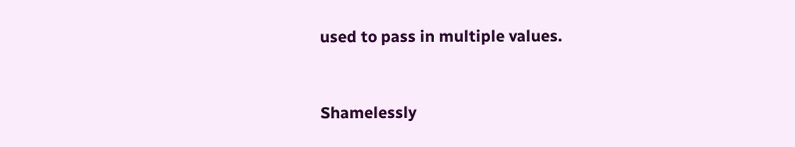used to pass in multiple values.


Shamelessly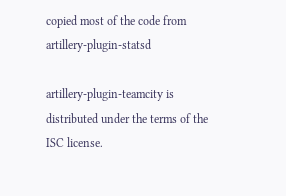copied most of the code from artillery-plugin-statsd

artillery-plugin-teamcity is distributed under the terms of the ISC license.